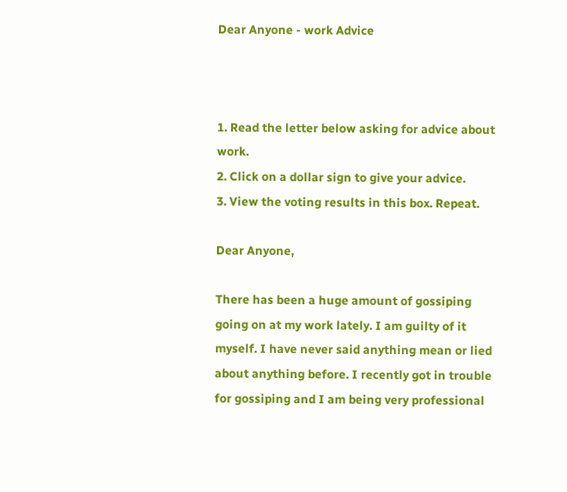Dear Anyone - work Advice



1. Read the letter below asking for advice about work.
2. Click on a dollar sign to give your advice.
3. View the voting results in this box. Repeat.

Dear Anyone,

There has been a huge amount of gossiping going on at my work lately. I am guilty of it myself. I have never said anything mean or lied about anything before. I recently got in trouble for gossiping and I am being very professional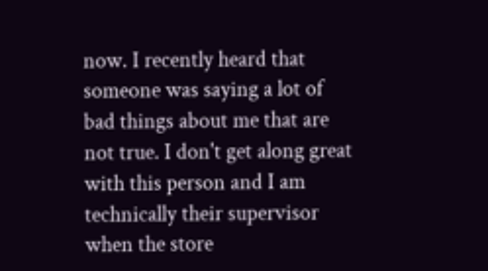now. I recently heard that someone was saying a lot of bad things about me that are not true. I don't get along great with this person and I am technically their supervisor when the store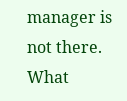manager is not there. What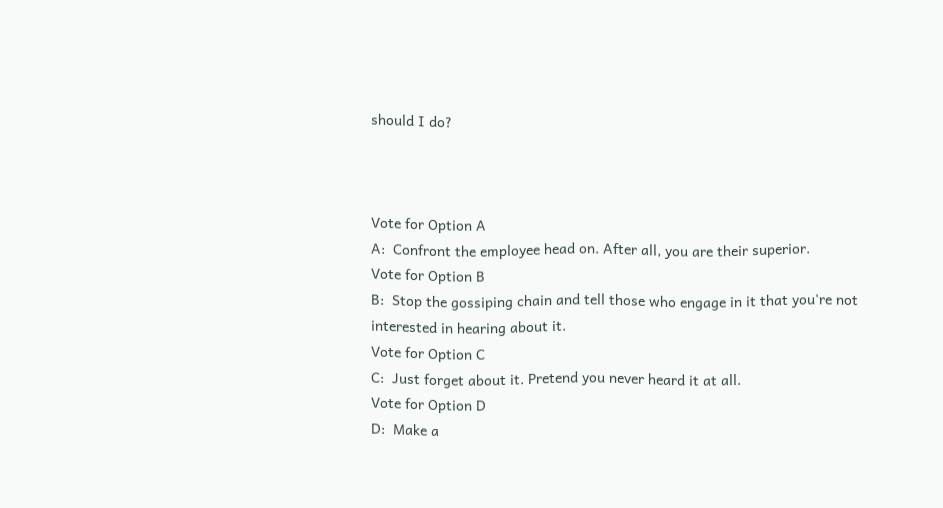should I do?



Vote for Option A
A:  Confront the employee head on. After all, you are their superior.
Vote for Option B
B:  Stop the gossiping chain and tell those who engage in it that you're not interested in hearing about it.
Vote for Option C
C:  Just forget about it. Pretend you never heard it at all.
Vote for Option D
D:  Make a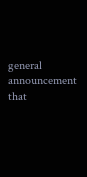general announcement that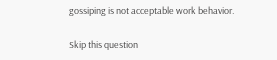gossiping is not acceptable work behavior.

Skip this question